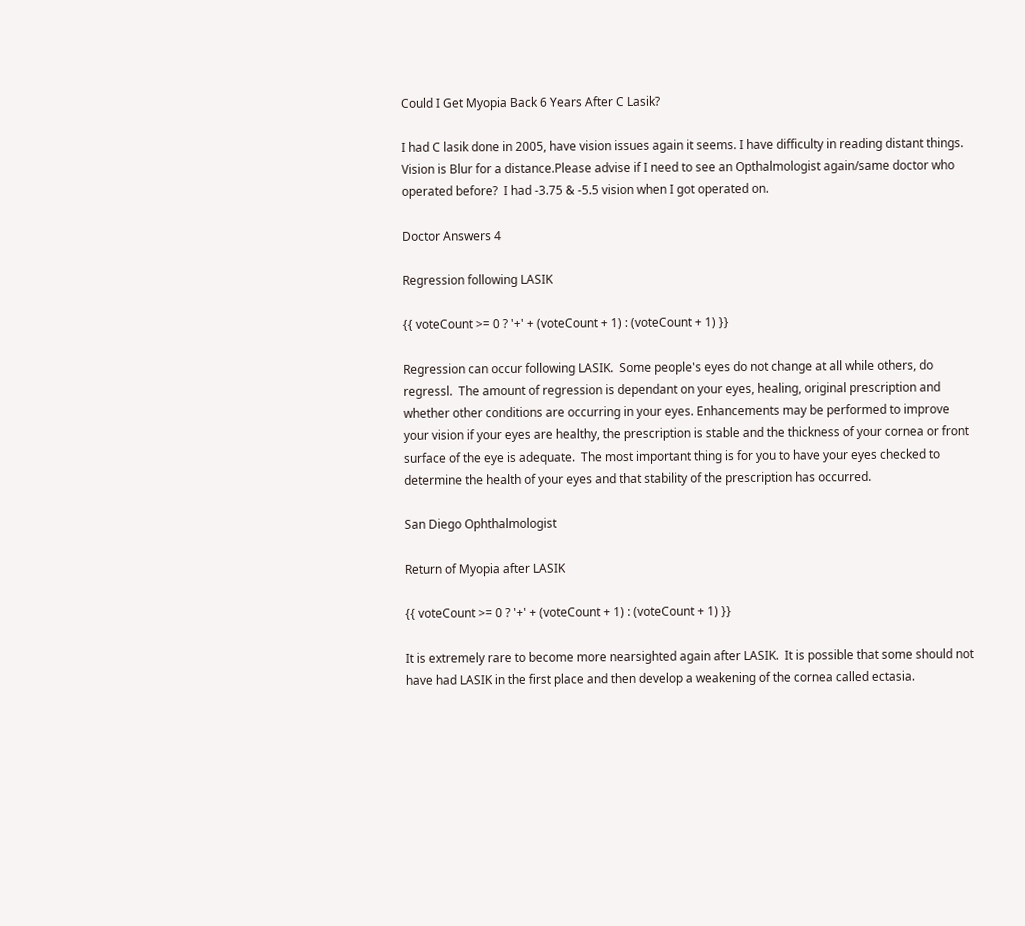Could I Get Myopia Back 6 Years After C Lasik?

I had C lasik done in 2005, have vision issues again it seems. I have difficulty in reading distant things. Vision is Blur for a distance.Please advise if I need to see an Opthalmologist again/same doctor who operated before?  I had -3.75 & -5.5 vision when I got operated on.

Doctor Answers 4

Regression following LASIK

{{ voteCount >= 0 ? '+' + (voteCount + 1) : (voteCount + 1) }}

Regression can occur following LASIK.  Some people's eyes do not change at all while others, do regressl.  The amount of regression is dependant on your eyes, healing, original prescription and whether other conditions are occurring in your eyes. Enhancements may be performed to improve your vision if your eyes are healthy, the prescription is stable and the thickness of your cornea or front surface of the eye is adequate.  The most important thing is for you to have your eyes checked to determine the health of your eyes and that stability of the prescription has occurred.

San Diego Ophthalmologist

Return of Myopia after LASIK

{{ voteCount >= 0 ? '+' + (voteCount + 1) : (voteCount + 1) }}

It is extremely rare to become more nearsighted again after LASIK.  It is possible that some should not have had LASIK in the first place and then develop a weakening of the cornea called ectasia.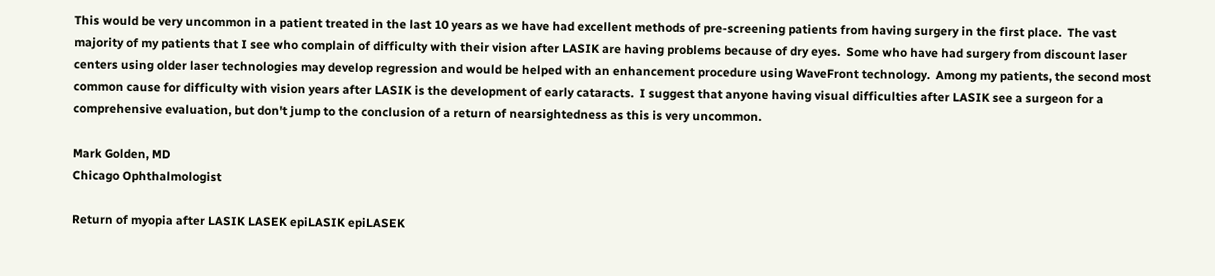This would be very uncommon in a patient treated in the last 10 years as we have had excellent methods of pre-screening patients from having surgery in the first place.  The vast majority of my patients that I see who complain of difficulty with their vision after LASIK are having problems because of dry eyes.  Some who have had surgery from discount laser centers using older laser technologies may develop regression and would be helped with an enhancement procedure using WaveFront technology.  Among my patients, the second most common cause for difficulty with vision years after LASIK is the development of early cataracts.  I suggest that anyone having visual difficulties after LASIK see a surgeon for a comprehensive evaluation, but don't jump to the conclusion of a return of nearsightedness as this is very uncommon.

Mark Golden, MD
Chicago Ophthalmologist

Return of myopia after LASIK LASEK epiLASIK epiLASEK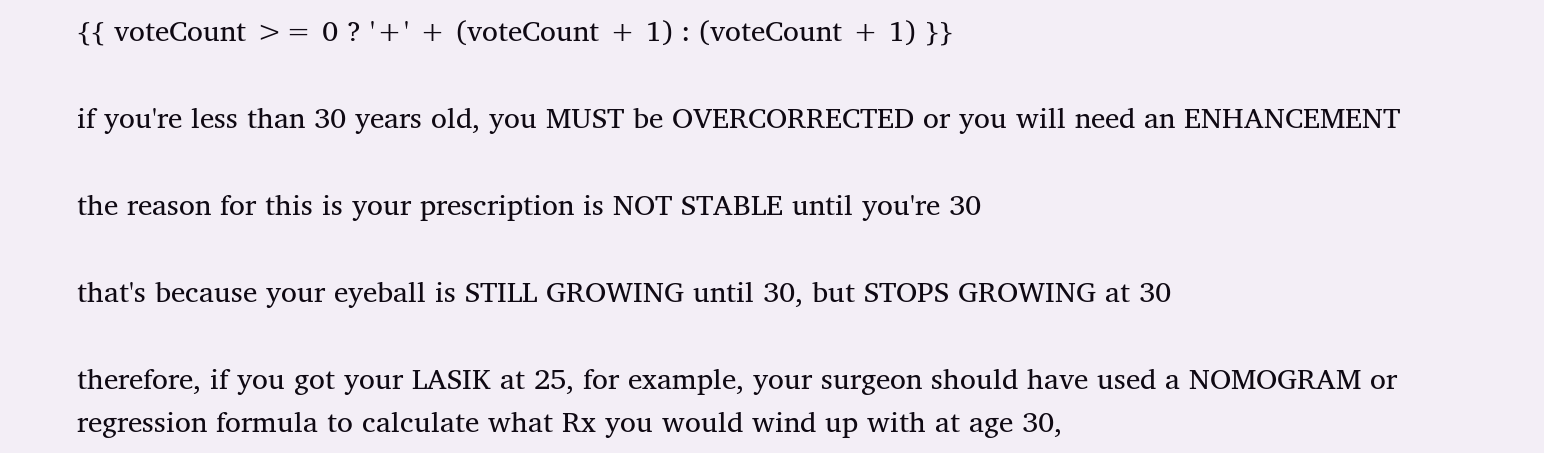{{ voteCount >= 0 ? '+' + (voteCount + 1) : (voteCount + 1) }}

if you're less than 30 years old, you MUST be OVERCORRECTED or you will need an ENHANCEMENT

the reason for this is your prescription is NOT STABLE until you're 30

that's because your eyeball is STILL GROWING until 30, but STOPS GROWING at 30

therefore, if you got your LASIK at 25, for example, your surgeon should have used a NOMOGRAM or regression formula to calculate what Rx you would wind up with at age 30,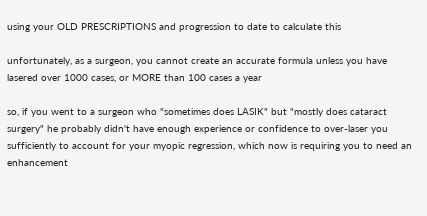using your OLD PRESCRIPTIONS and progression to date to calculate this

unfortunately, as a surgeon, you cannot create an accurate formula unless you have lasered over 1000 cases, or MORE than 100 cases a year

so, if you went to a surgeon who "sometimes does LASIK" but "mostly does cataract surgery" he probably didn't have enough experience or confidence to over-laser you sufficiently to account for your myopic regression, which now is requiring you to need an enhancement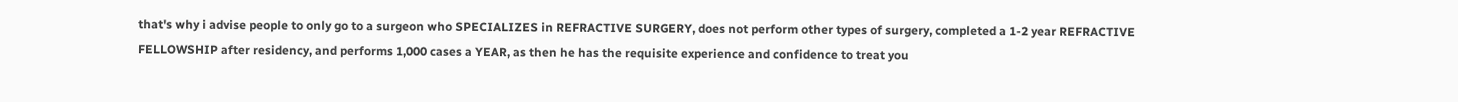that's why i advise people to only go to a surgeon who SPECIALIZES in REFRACTIVE SURGERY, does not perform other types of surgery, completed a 1-2 year REFRACTIVE FELLOWSHIP after residency, and performs 1,000 cases a YEAR, as then he has the requisite experience and confidence to treat you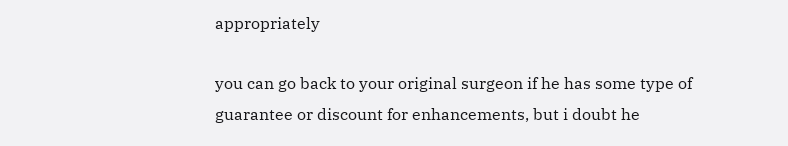appropriately

you can go back to your original surgeon if he has some type of guarantee or discount for enhancements, but i doubt he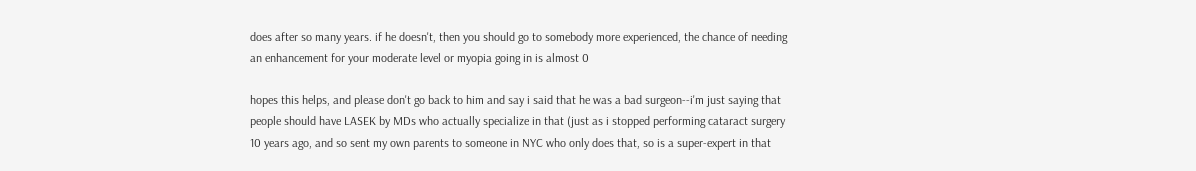does after so many years. if he doesn't, then you should go to somebody more experienced, the chance of needing an enhancement for your moderate level or myopia going in is almost 0

hopes this helps, and please don't go back to him and say i said that he was a bad surgeon--i'm just saying that people should have LASEK by MDs who actually specialize in that (just as i stopped performing cataract surgery 10 years ago, and so sent my own parents to someone in NYC who only does that, so is a super-expert in that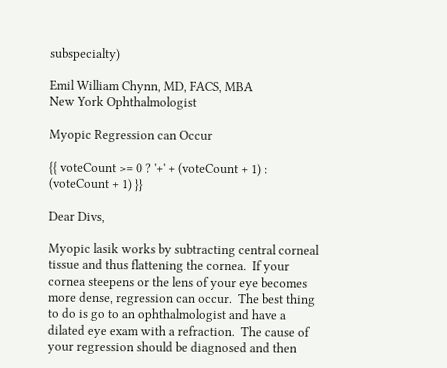subspecialty)

Emil William Chynn, MD, FACS, MBA
New York Ophthalmologist

Myopic Regression can Occur

{{ voteCount >= 0 ? '+' + (voteCount + 1) : (voteCount + 1) }}

Dear Divs,

Myopic lasik works by subtracting central corneal tissue and thus flattening the cornea.  If your cornea steepens or the lens of your eye becomes more dense, regression can occur.  The best thing to do is go to an ophthalmologist and have a dilated eye exam with a refraction.  The cause of your regression should be diagnosed and then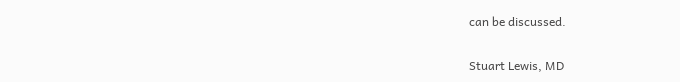can be discussed.

Stuart Lewis, MD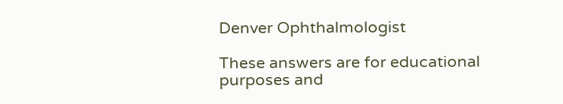Denver Ophthalmologist

These answers are for educational purposes and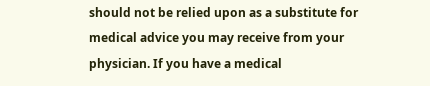should not be relied upon as a substitute for medical advice you may receive from your physician. If you have a medical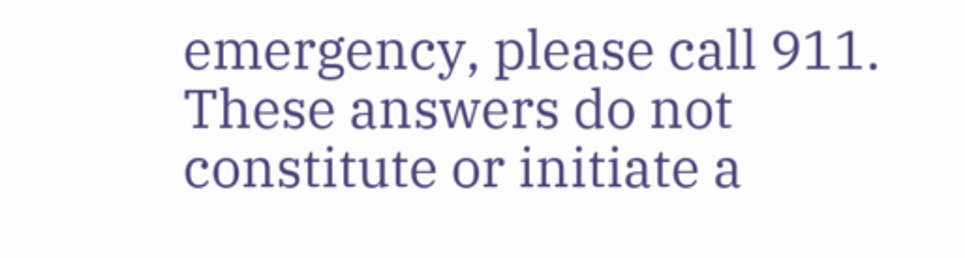emergency, please call 911. These answers do not constitute or initiate a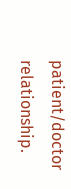patient/doctor relationship.